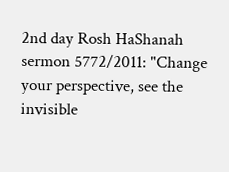2nd day Rosh HaShanah sermon 5772/2011: "Change your perspective, see the invisible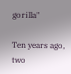gorilla"

Ten years ago, two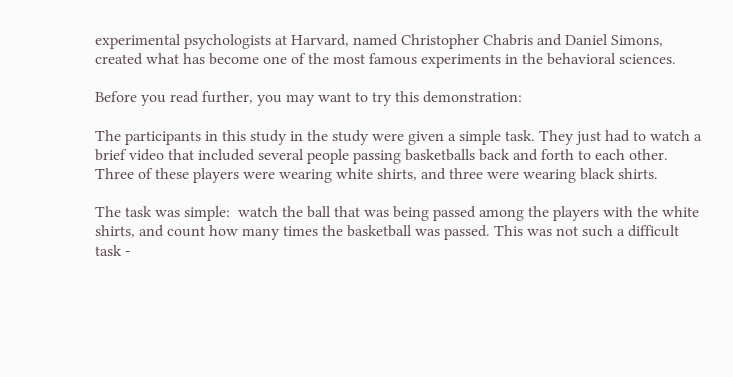experimental psychologists at Harvard, named Christopher Chabris and Daniel Simons, created what has become one of the most famous experiments in the behavioral sciences.

Before you read further, you may want to try this demonstration:

The participants in this study in the study were given a simple task. They just had to watch a brief video that included several people passing basketballs back and forth to each other. Three of these players were wearing white shirts, and three were wearing black shirts.

The task was simple:  watch the ball that was being passed among the players with the white shirts, and count how many times the basketball was passed. This was not such a difficult task -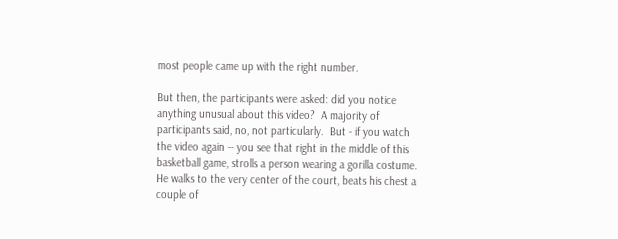most people came up with the right number.

But then, the participants were asked: did you notice anything unusual about this video?  A majority of participants said, no, not particularly.  But - if you watch the video again -- you see that right in the middle of this basketball game, strolls a person wearing a gorilla costume.  He walks to the very center of the court, beats his chest a couple of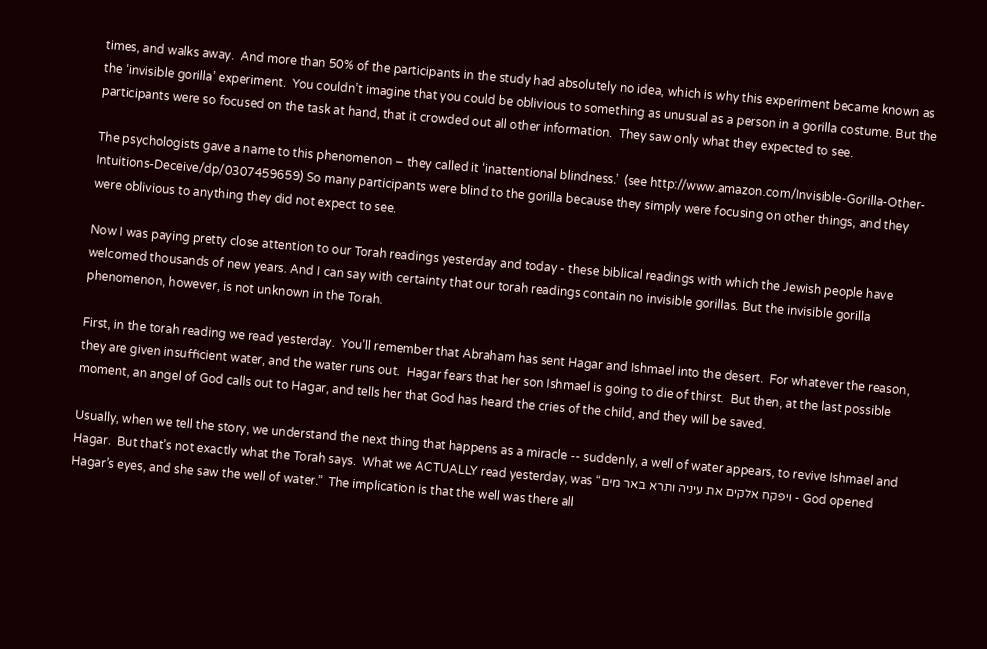times, and walks away.  And more than 50% of the participants in the study had absolutely no idea, which is why this experiment became known as the ‘invisible gorilla’ experiment.  You couldn’t imagine that you could be oblivious to something as unusual as a person in a gorilla costume. But the participants were so focused on the task at hand, that it crowded out all other information.  They saw only what they expected to see.

The psychologists gave a name to this phenomenon – they called it ‘inattentional blindness.’  (see http://www.amazon.com/Invisible-Gorilla-Other-Intuitions-Deceive/dp/0307459659) So many participants were blind to the gorilla because they simply were focusing on other things, and they were oblivious to anything they did not expect to see.

Now I was paying pretty close attention to our Torah readings yesterday and today - these biblical readings with which the Jewish people have welcomed thousands of new years. And I can say with certainty that our torah readings contain no invisible gorillas. But the invisible gorilla phenomenon, however, is not unknown in the Torah.

First, in the torah reading we read yesterday.  You’ll remember that Abraham has sent Hagar and Ishmael into the desert.  For whatever the reason, they are given insufficient water, and the water runs out.  Hagar fears that her son Ishmael is going to die of thirst.  But then, at the last possible moment, an angel of God calls out to Hagar, and tells her that God has heard the cries of the child, and they will be saved.

Usually, when we tell the story, we understand the next thing that happens as a miracle -- suddenly, a well of water appears, to revive Ishmael and Hagar.  But that’s not exactly what the Torah says.  What we ACTUALLY read yesterday, was “ויפקח אלקים את עיניה ותרא באר מים - God opened Hagar’s eyes, and she saw the well of water.”  The implication is that the well was there all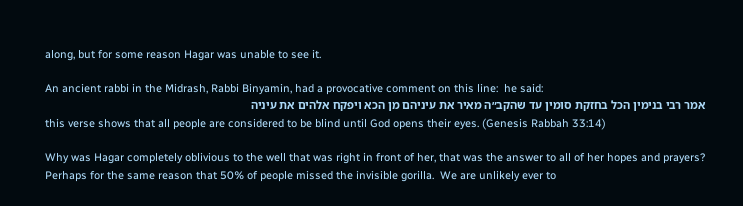along, but for some reason Hagar was unable to see it.

An ancient rabbi in the Midrash, Rabbi Binyamin, had a provocative comment on this line:  he said:
אמר רבי בנימין הכל בחזקת סומין עד שהקב״ה מאיר את עיניהם מן הכא ויפקח אלהים את עיניה
this verse shows that all people are considered to be blind until God opens their eyes. (Genesis Rabbah 33:14)

Why was Hagar completely oblivious to the well that was right in front of her, that was the answer to all of her hopes and prayers?  Perhaps for the same reason that 50% of people missed the invisible gorilla.  We are unlikely ever to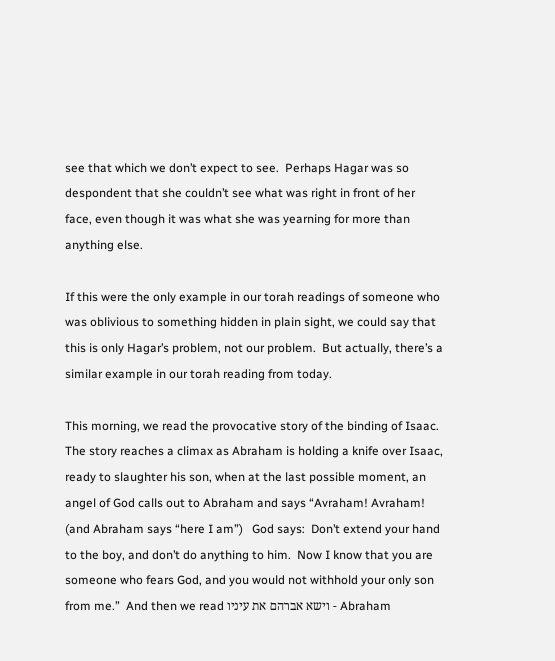see that which we don’t expect to see.  Perhaps Hagar was so despondent that she couldn’t see what was right in front of her face, even though it was what she was yearning for more than anything else.

If this were the only example in our torah readings of someone who was oblivious to something hidden in plain sight, we could say that this is only Hagar’s problem, not our problem.  But actually, there’s a similar example in our torah reading from today.

This morning, we read the provocative story of the binding of Isaac.  The story reaches a climax as Abraham is holding a knife over Isaac, ready to slaughter his son, when at the last possible moment, an angel of God calls out to Abraham and says “Avraham! Avraham!  (and Abraham says “here I am”)   God says:  Don’t extend your hand to the boy, and don’t do anything to him.  Now I know that you are someone who fears God, and you would not withhold your only son from me.”  And then we read וישא אברהם את עיניו - Abraham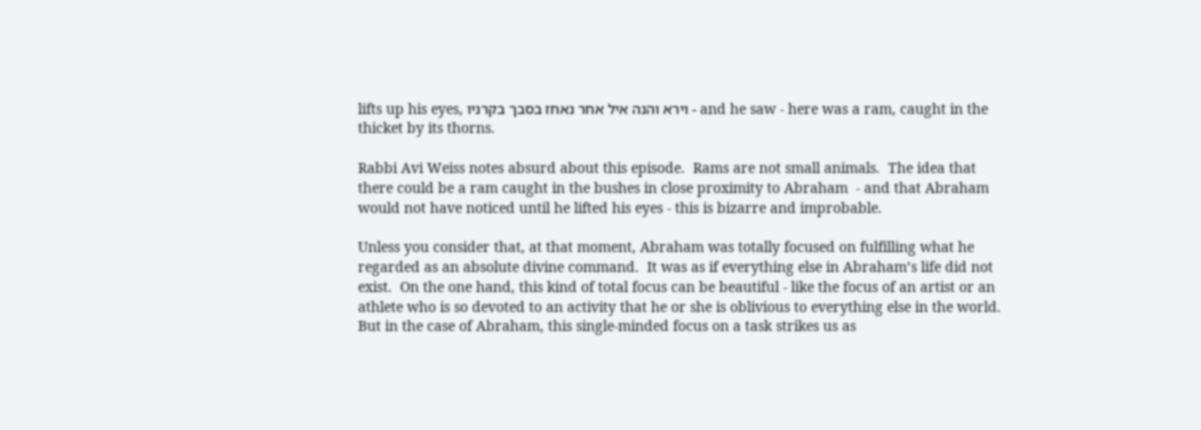lifts up his eyes, וירא והנה איל אחר נאחז בסבך בקרניו - and he saw - here was a ram, caught in the thicket by its thorns.

Rabbi Avi Weiss notes absurd about this episode.  Rams are not small animals.  The idea that there could be a ram caught in the bushes in close proximity to Abraham  - and that Abraham would not have noticed until he lifted his eyes - this is bizarre and improbable.

Unless you consider that, at that moment, Abraham was totally focused on fulfilling what he regarded as an absolute divine command.  It was as if everything else in Abraham’s life did not exist.  On the one hand, this kind of total focus can be beautiful - like the focus of an artist or an athlete who is so devoted to an activity that he or she is oblivious to everything else in the world.  But in the case of Abraham, this single-minded focus on a task strikes us as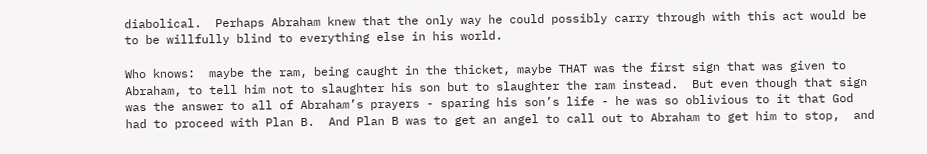diabolical.  Perhaps Abraham knew that the only way he could possibly carry through with this act would be to be willfully blind to everything else in his world.

Who knows:  maybe the ram, being caught in the thicket, maybe THAT was the first sign that was given to Abraham, to tell him not to slaughter his son but to slaughter the ram instead.  But even though that sign was the answer to all of Abraham’s prayers - sparing his son’s life - he was so oblivious to it that God had to proceed with Plan B.  And Plan B was to get an angel to call out to Abraham to get him to stop,  and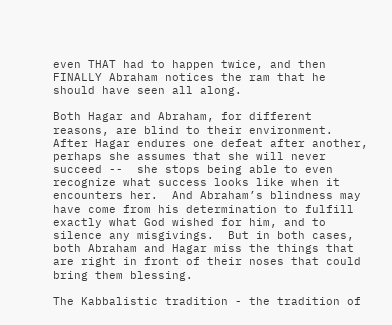even THAT had to happen twice, and then FINALLY Abraham notices the ram that he should have seen all along.

Both Hagar and Abraham, for different reasons, are blind to their environment.  After Hagar endures one defeat after another, perhaps she assumes that she will never succeed --  she stops being able to even recognize what success looks like when it encounters her.  And Abraham’s blindness may have come from his determination to fulfill exactly what God wished for him, and to silence any misgivings.  But in both cases, both Abraham and Hagar miss the things that are right in front of their noses that could bring them blessing.

The Kabbalistic tradition - the tradition of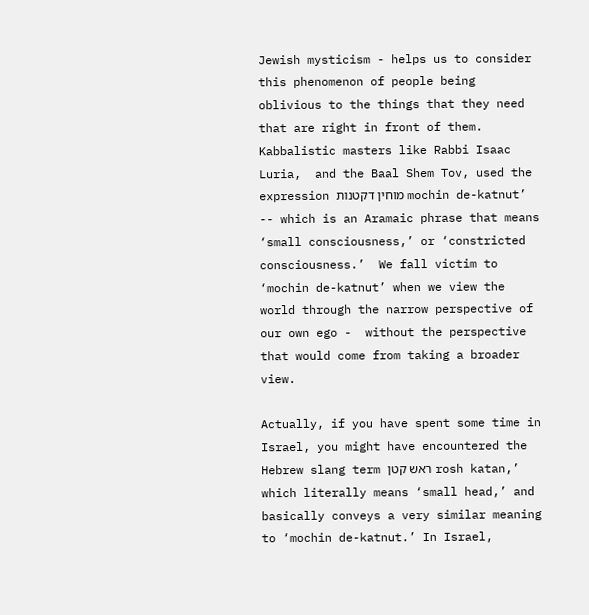Jewish mysticism - helps us to consider this phenomenon of people being oblivious to the things that they need that are right in front of them.   Kabbalistic masters like Rabbi Isaac Luria,  and the Baal Shem Tov, used the expression מוחין דקטנות mochin de-katnut’ -- which is an Aramaic phrase that means ‘small consciousness,’ or ‘constricted consciousness.’  We fall victim to ‘mochin de-katnut’ when we view the world through the narrow perspective of our own ego -  without the perspective that would come from taking a broader view.

Actually, if you have spent some time in Israel, you might have encountered the Hebrew slang term ראש קטן rosh katan,’ which literally means ‘small head,’ and basically conveys a very similar meaning to ‘mochin de-katnut.’ In Israel,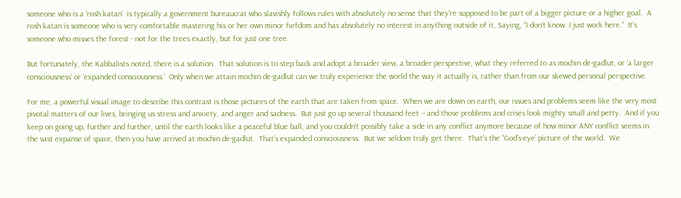someone who is a ‘rosh katan’  is typically a government bureaucrat who slavishly follows rules with absolutely no sense that they’re supposed to be part of a bigger picture or a higher goal.  A rosh katan is someone who is very comfortable mastering his or her own minor fiefdom and has absolutely no interest in anything outside of it, Saying, “I don’t know. I just work here.”  It’s someone who misses the forest - not for the trees exactly, but for just one tree.

But fortunately, the Kabbalists noted, there is a solution.  That solution is to step back and adopt a broader view, a broader perspective, what they referred to as mochin de-gadlut, or ‘a larger consciousness’ or ‘expanded consciousness.’  Only when we attain mochin de-gadlut can we truly experience the world the way it actually is, rather than from our skewed personal perspective.

For me, a powerful visual image to describe this contrast is those pictures of the earth that are taken from space.  When we are down on earth, our issues and problems seem like the very most pivotal matters of our lives, bringing us stress and anxiety, and anger and sadness.  But just go up several thousand feet -- and those problems and crises look mighty small and petty.  And if you keep on going up, further and further, until the earth looks like a peaceful blue ball, and you couldn’t possibly take a side in any conflict anymore because of how minor ANY conflict seems in the vast expanse of space, then you have arrived at mochin de-gadlut.  That’s expanded consciousness.  But we seldom truly get there.  That’s the “God’s-eye’ picture of the world.  We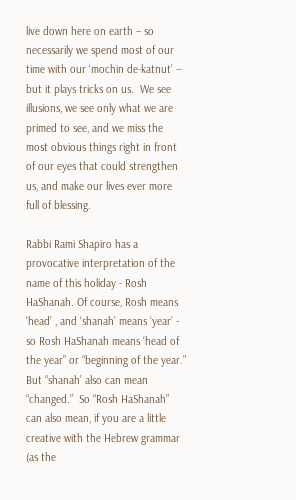live down here on earth – so necessarily we spend most of our time with our ‘mochin de-katnut’ -- but it plays tricks on us.  We see illusions, we see only what we are primed to see, and we miss the most obvious things right in front of our eyes that could strengthen us, and make our lives ever more full of blessing.

Rabbi Rami Shapiro has a provocative interpretation of the name of this holiday - Rosh HaShanah. Of course, Rosh means ‘head’ , and ‘shanah’ means ‘year’ - so Rosh HaShanah means ‘head of the year” or “beginning of the year.”  But “shanah’ also can mean “changed.”  So “Rosh HaShanah” can also mean, if you are a little creative with the Hebrew grammar (as the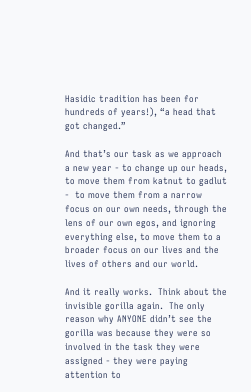Hasidic tradition has been for hundreds of years!), “a head that got changed.”

And that’s our task as we approach a new year - to change up our heads, to move them from katnut to gadlut -  to move them from a narrow focus on our own needs, through the lens of our own egos, and ignoring everything else, to move them to a broader focus on our lives and the lives of others and our world.

And it really works.  Think about the invisible gorilla again.  The only reason why ANYONE didn’t see the gorilla was because they were so involved in the task they were assigned - they were paying attention to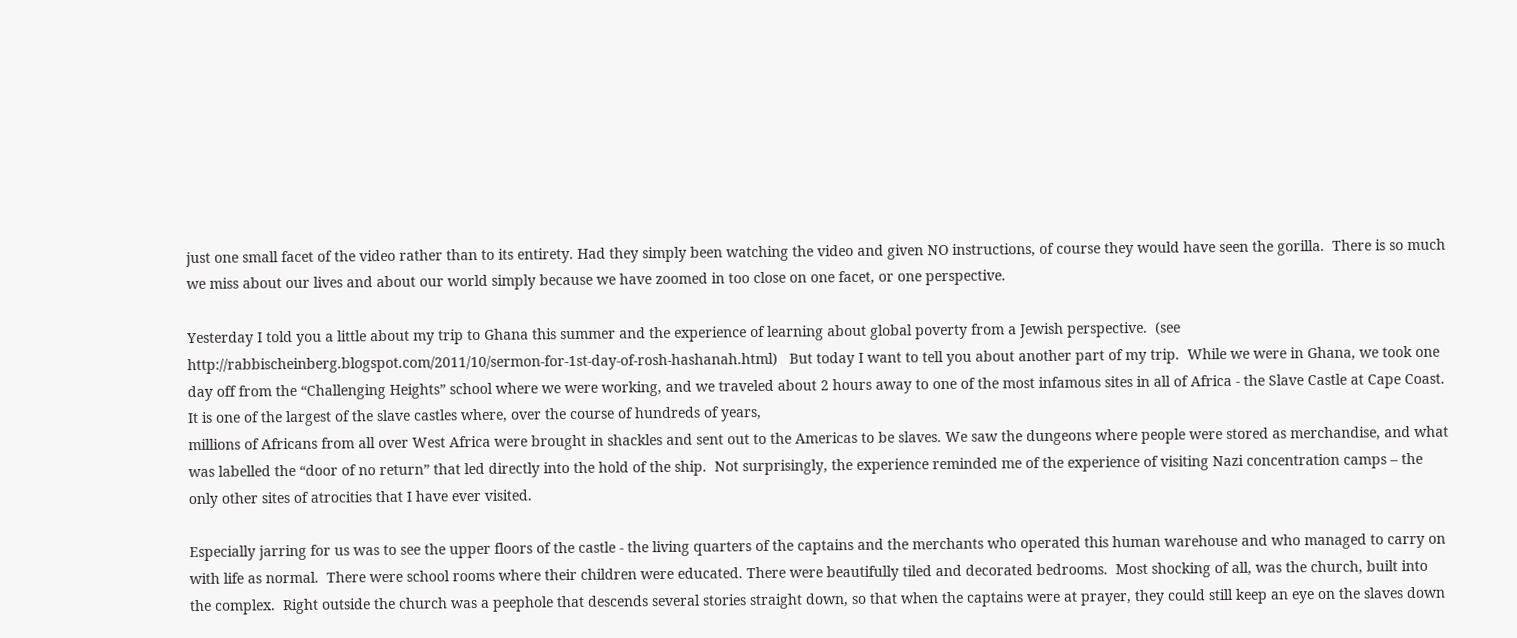just one small facet of the video rather than to its entirety. Had they simply been watching the video and given NO instructions, of course they would have seen the gorilla.  There is so much we miss about our lives and about our world simply because we have zoomed in too close on one facet, or one perspective.

Yesterday I told you a little about my trip to Ghana this summer and the experience of learning about global poverty from a Jewish perspective.  (see http://rabbischeinberg.blogspot.com/2011/10/sermon-for-1st-day-of-rosh-hashanah.html)   But today I want to tell you about another part of my trip.  While we were in Ghana, we took one day off from the “Challenging Heights” school where we were working, and we traveled about 2 hours away to one of the most infamous sites in all of Africa - the Slave Castle at Cape Coast.   It is one of the largest of the slave castles where, over the course of hundreds of years,
millions of Africans from all over West Africa were brought in shackles and sent out to the Americas to be slaves. We saw the dungeons where people were stored as merchandise, and what was labelled the “door of no return” that led directly into the hold of the ship.  Not surprisingly, the experience reminded me of the experience of visiting Nazi concentration camps – the only other sites of atrocities that I have ever visited.

Especially jarring for us was to see the upper floors of the castle - the living quarters of the captains and the merchants who operated this human warehouse and who managed to carry on with life as normal.  There were school rooms where their children were educated. There were beautifully tiled and decorated bedrooms.  Most shocking of all, was the church, built into the complex.  Right outside the church was a peephole that descends several stories straight down, so that when the captains were at prayer, they could still keep an eye on the slaves down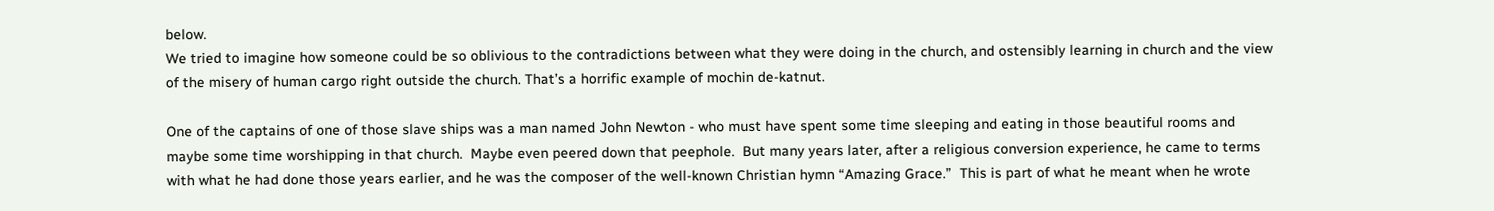below.
We tried to imagine how someone could be so oblivious to the contradictions between what they were doing in the church, and ostensibly learning in church and the view of the misery of human cargo right outside the church. That’s a horrific example of mochin de-katnut.

One of the captains of one of those slave ships was a man named John Newton - who must have spent some time sleeping and eating in those beautiful rooms and maybe some time worshipping in that church.  Maybe even peered down that peephole.  But many years later, after a religious conversion experience, he came to terms with what he had done those years earlier, and he was the composer of the well-known Christian hymn “Amazing Grace.”  This is part of what he meant when he wrote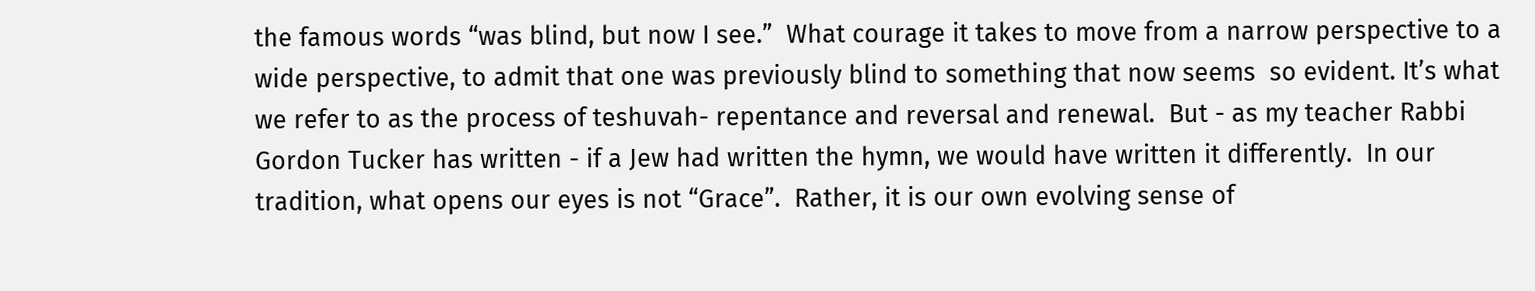the famous words “was blind, but now I see.”  What courage it takes to move from a narrow perspective to a wide perspective, to admit that one was previously blind to something that now seems  so evident. It’s what we refer to as the process of teshuvah- repentance and reversal and renewal.  But - as my teacher Rabbi Gordon Tucker has written - if a Jew had written the hymn, we would have written it differently.  In our tradition, what opens our eyes is not “Grace”.  Rather, it is our own evolving sense of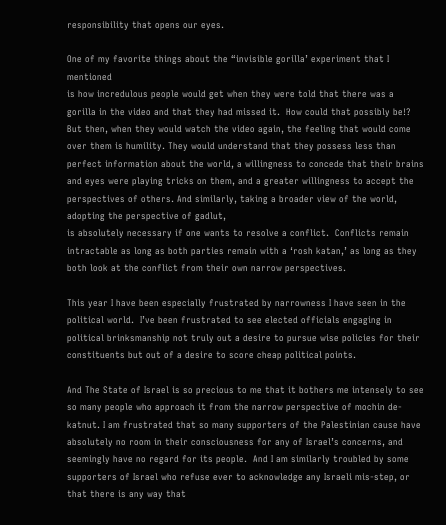responsibility that opens our eyes.

One of my favorite things about the “invisible gorilla’ experiment that I mentioned
is how incredulous people would get when they were told that there was a gorilla in the video and that they had missed it.  How could that possibly be!?  But then, when they would watch the video again, the feeling that would come over them is humility. They would understand that they possess less than perfect information about the world, a willingness to concede that their brains and eyes were playing tricks on them, and a greater willingness to accept the perspectives of others. And similarly, taking a broader view of the world, adopting the perspective of gadlut,
is absolutely necessary if one wants to resolve a conflict.  Conflicts remain intractable as long as both parties remain with a ‘rosh katan,’ as long as they both look at the conflict from their own narrow perspectives.

This year I have been especially frustrated by narrowness I have seen in the political world.  I’ve been frustrated to see elected officials engaging in political brinksmanship not truly out a desire to pursue wise policies for their constituents but out of a desire to score cheap political points.

And The State of Israel is so precious to me that it bothers me intensely to see so many people who approach it from the narrow perspective of mochin de-katnut. I am frustrated that so many supporters of the Palestinian cause have absolutely no room in their consciousness for any of Israel’s concerns, and seemingly have no regard for its people.  And I am similarly troubled by some supporters of Israel who refuse ever to acknowledge any Israeli mis-step, or that there is any way that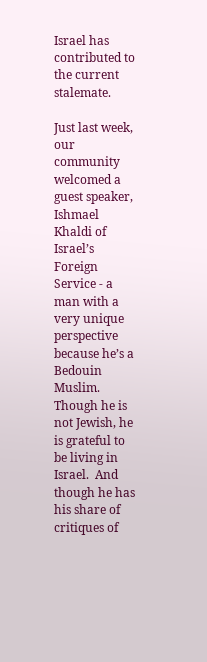Israel has contributed to the current stalemate.

Just last week, our community welcomed a guest speaker, Ishmael Khaldi of Israel’s Foreign Service - a man with a very unique perspective because he’s a Bedouin Muslim.  Though he is not Jewish, he is grateful to be living in Israel.  And though he has his share of critiques of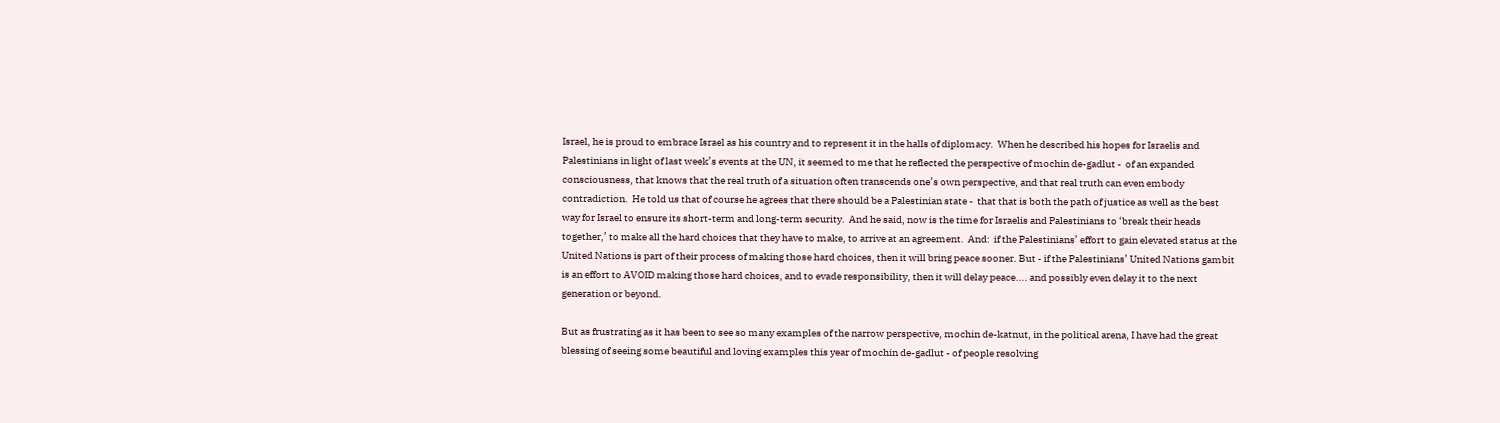Israel, he is proud to embrace Israel as his country and to represent it in the halls of diplomacy.  When he described his hopes for Israelis and Palestinians in light of last week’s events at the UN, it seemed to me that he reflected the perspective of mochin de-gadlut -  of an expanded consciousness, that knows that the real truth of a situation often transcends one’s own perspective, and that real truth can even embody contradiction.  He told us that of course he agrees that there should be a Palestinian state -  that that is both the path of justice as well as the best way for Israel to ensure its short-term and long-term security.  And he said, now is the time for Israelis and Palestinians to ‘break their heads together,’ to make all the hard choices that they have to make, to arrive at an agreement.  And:  if the Palestinians’ effort to gain elevated status at the United Nations is part of their process of making those hard choices, then it will bring peace sooner. But - if the Palestinians’ United Nations gambit is an effort to AVOID making those hard choices, and to evade responsibility, then it will delay peace.... and possibly even delay it to the next generation or beyond.

But as frustrating as it has been to see so many examples of the narrow perspective, mochin de-katnut, in the political arena, I have had the great blessing of seeing some beautiful and loving examples this year of mochin de-gadlut - of people resolving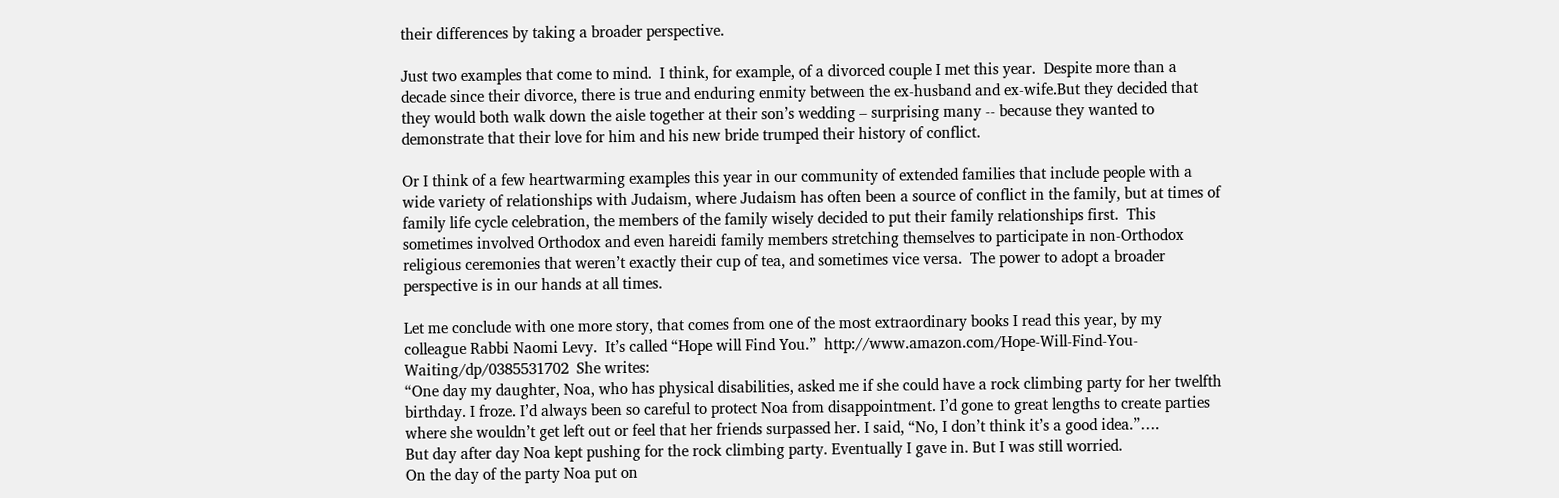their differences by taking a broader perspective.

Just two examples that come to mind.  I think, for example, of a divorced couple I met this year.  Despite more than a decade since their divorce, there is true and enduring enmity between the ex-husband and ex-wife.But they decided that they would both walk down the aisle together at their son’s wedding – surprising many -- because they wanted to demonstrate that their love for him and his new bride trumped their history of conflict.

Or I think of a few heartwarming examples this year in our community of extended families that include people with a wide variety of relationships with Judaism, where Judaism has often been a source of conflict in the family, but at times of family life cycle celebration, the members of the family wisely decided to put their family relationships first.  This sometimes involved Orthodox and even hareidi family members stretching themselves to participate in non-Orthodox religious ceremonies that weren’t exactly their cup of tea, and sometimes vice versa.  The power to adopt a broader perspective is in our hands at all times.

Let me conclude with one more story, that comes from one of the most extraordinary books I read this year, by my colleague Rabbi Naomi Levy.  It’s called “Hope will Find You.”  http://www.amazon.com/Hope-Will-Find-You-Waiting/dp/0385531702  She writes:
“One day my daughter, Noa, who has physical disabilities, asked me if she could have a rock climbing party for her twelfth birthday. I froze. I’d always been so careful to protect Noa from disappointment. I’d gone to great lengths to create parties where she wouldn’t get left out or feel that her friends surpassed her. I said, “No, I don’t think it’s a good idea.”….
But day after day Noa kept pushing for the rock climbing party. Eventually I gave in. But I was still worried.
On the day of the party Noa put on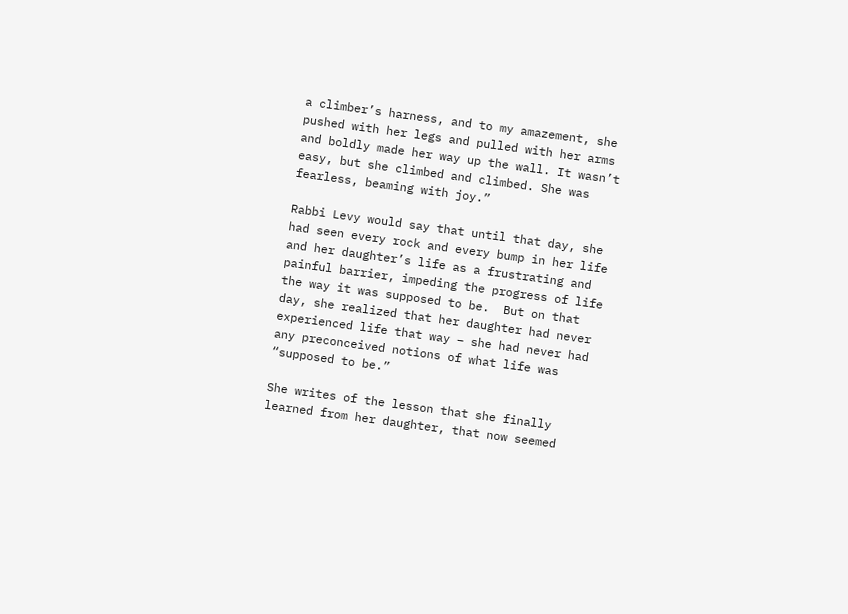a climber’s harness, and to my amazement, she pushed with her legs and pulled with her arms and boldly made her way up the wall. It wasn’t easy, but she climbed and climbed. She was fearless, beaming with joy.”

Rabbi Levy would say that until that day, she had seen every rock and every bump in her life and her daughter’s life as a frustrating and painful barrier, impeding the progress of life the way it was supposed to be.  But on that day, she realized that her daughter had never experienced life that way – she had never had any preconceived notions of what life was “supposed to be.”

She writes of the lesson that she finally learned from her daughter, that now seemed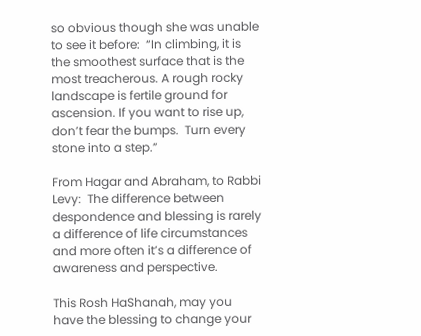so obvious though she was unable to see it before:  “In climbing, it is the smoothest surface that is the most treacherous. A rough rocky landscape is fertile ground for ascension. If you want to rise up, don’t fear the bumps.  Turn every stone into a step.”

From Hagar and Abraham, to Rabbi Levy:  The difference between despondence and blessing is rarely a difference of life circumstances and more often it’s a difference of awareness and perspective.

This Rosh HaShanah, may you have the blessing to change your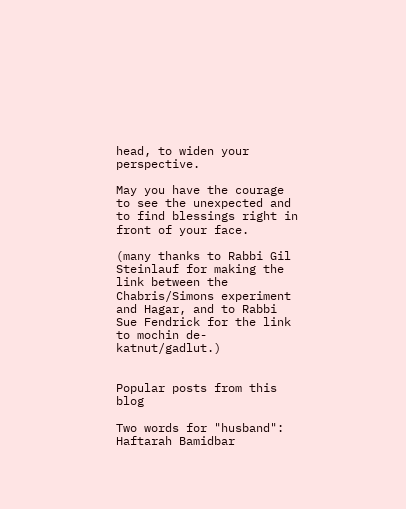head, to widen your perspective.

May you have the courage to see the unexpected and to find blessings right in front of your face.

(many thanks to Rabbi Gil Steinlauf for making the link between the Chabris/Simons experiment and Hagar, and to Rabbi Sue Fendrick for the link to mochin de-katnut/gadlut.)


Popular posts from this blog

Two words for "husband": Haftarah Bamidbar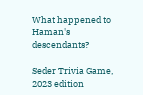What happened to Haman's descendants?

Seder Trivia Game, 2023 edition